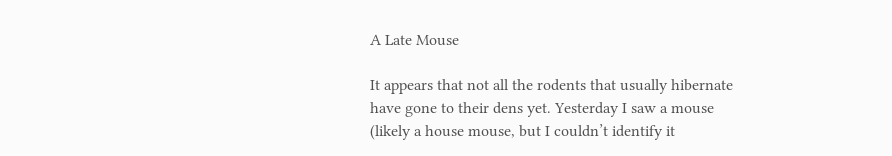A Late Mouse

It appears that not all the rodents that usually hibernate have gone to their dens yet. Yesterday I saw a mouse (likely a house mouse, but I couldn’t identify it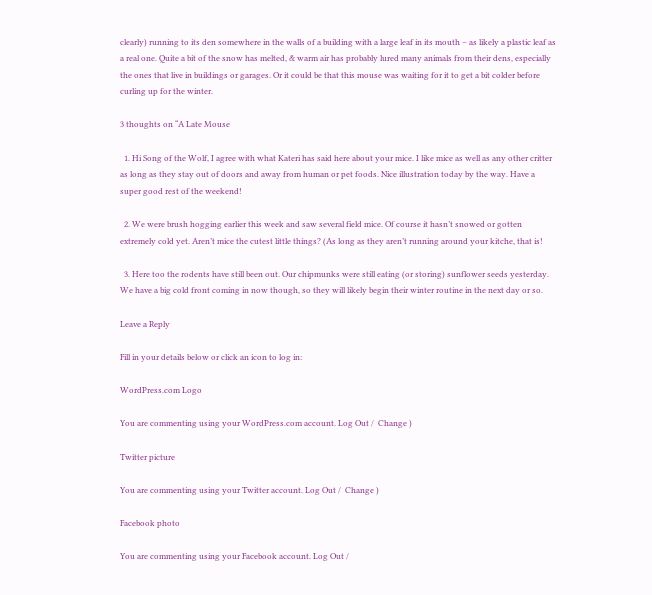clearly) running to its den somewhere in the walls of a building with a large leaf in its mouth – as likely a plastic leaf as a real one. Quite a bit of the snow has melted, & warm air has probably lured many animals from their dens, especially the ones that live in buildings or garages. Or it could be that this mouse was waiting for it to get a bit colder before curling up for the winter.

3 thoughts on “A Late Mouse

  1. Hi Song of the Wolf, I agree with what Kateri has said here about your mice. I like mice as well as any other critter as long as they stay out of doors and away from human or pet foods. Nice illustration today by the way. Have a super good rest of the weekend!

  2. We were brush hogging earlier this week and saw several field mice. Of course it hasn’t snowed or gotten extremely cold yet. Aren’t mice the cutest little things? (As long as they aren’t running around your kitche, that is!

  3. Here too the rodents have still been out. Our chipmunks were still eating (or storing) sunflower seeds yesterday. We have a big cold front coming in now though, so they will likely begin their winter routine in the next day or so.

Leave a Reply

Fill in your details below or click an icon to log in:

WordPress.com Logo

You are commenting using your WordPress.com account. Log Out /  Change )

Twitter picture

You are commenting using your Twitter account. Log Out /  Change )

Facebook photo

You are commenting using your Facebook account. Log Out /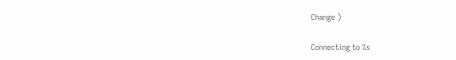Change )

Connecting to %s